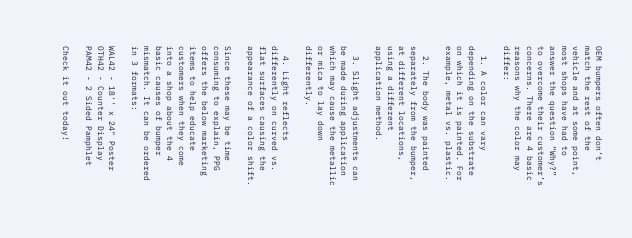OEM bumpers often don’t match the rest of the vehicle and at some point, most shops have had to answer the question “Why?” to overcome their customer’s concerns. There are 4 basic reasons why the color may differ:

  1. A color can vary depending on the substrate on which it is painted. For example, metal vs. plastic.

  2. The body was painted separately from the bumper, at different locations, using a different application method.

  3. Slight adjustments can be made during application which may cause the metallic or mica to lay down differently.

  4. Light reflects differently on curved vs. flat surfaces causing the appearance of a color shift.

Since these may be time consuming to explain, PPG offers the below marketing items to help educate customers when they come into a shop about the 4 basic causes of bumper mismatch. It can be ordered in 3 formats:

WAL42 - 18'' x 24" Poster
OTH42 - Counter Display
PAM42 - 2 Sided Pamphlet

Check it out today!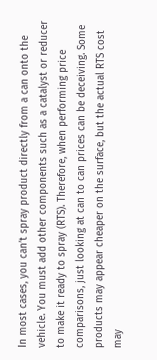In most cases, you can’t spray product directly from a can onto the vehicle. You must add other components such as a catalyst or reducer to make it ready to spray (RTS). Therefore, when performing price comparisons, just looking at can to can prices can be deceiving. Some products may appear cheaper on the surface, but the actual RTS cost may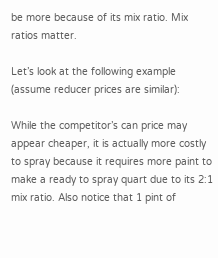be more because of its mix ratio. Mix ratios matter.

Let’s look at the following example (assume reducer prices are similar):

While the competitor’s can price may appear cheaper, it is actually more costly to spray because it requires more paint to make a ready to spray quart due to its 2:1 mix ratio. Also notice that 1 pint of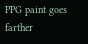PPG paint goes farther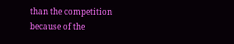than the competition because of the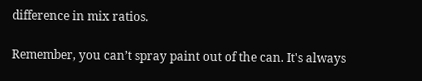difference in mix ratios.

Remember, you can’t spray paint out of the can. It's always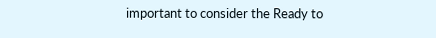important to consider the Ready to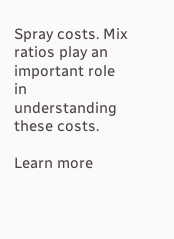Spray costs. Mix ratios play an important role in understanding these costs.

Learn more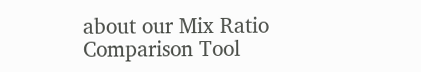about our Mix Ratio Comparison Tool